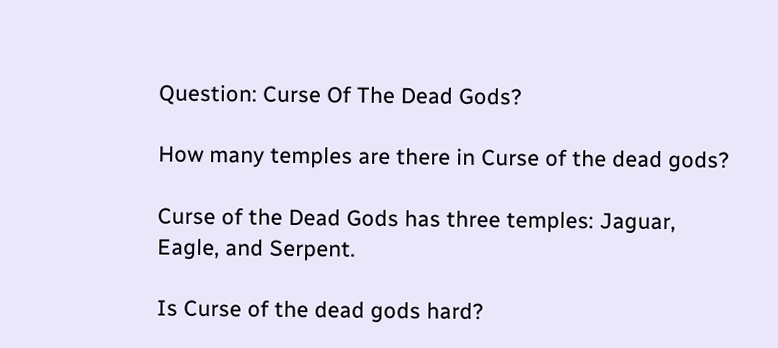Question: Curse Of The Dead Gods?

How many temples are there in Curse of the dead gods?

Curse of the Dead Gods has three temples: Jaguar, Eagle, and Serpent.

Is Curse of the dead gods hard?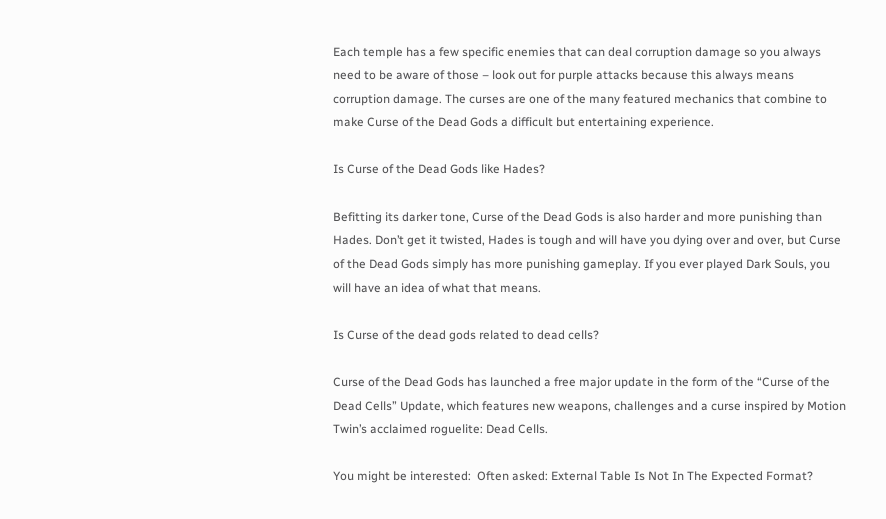Each temple has a few specific enemies that can deal corruption damage so you always need to be aware of those – look out for purple attacks because this always means corruption damage. The curses are one of the many featured mechanics that combine to make Curse of the Dead Gods a difficult but entertaining experience.

Is Curse of the Dead Gods like Hades?

Befitting its darker tone, Curse of the Dead Gods is also harder and more punishing than Hades. Don’t get it twisted, Hades is tough and will have you dying over and over, but Curse of the Dead Gods simply has more punishing gameplay. If you ever played Dark Souls, you will have an idea of what that means.

Is Curse of the dead gods related to dead cells?

Curse of the Dead Gods has launched a free major update in the form of the “Curse of the Dead Cells” Update, which features new weapons, challenges and a curse inspired by Motion Twin’s acclaimed roguelite: Dead Cells.

You might be interested:  Often asked: External Table Is Not In The Expected Format?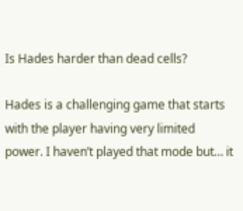Is Hades harder than dead cells?

Hades is a challenging game that starts with the player having very limited power. I haven’t played that mode but… it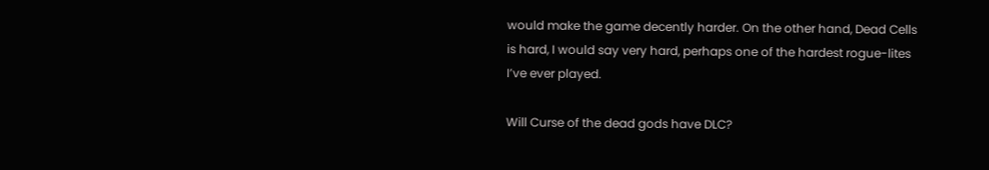would make the game decently harder. On the other hand, Dead Cells is hard, I would say very hard, perhaps one of the hardest rogue-lites I’ve ever played.

Will Curse of the dead gods have DLC?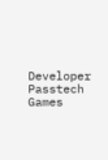Developer Passtech Games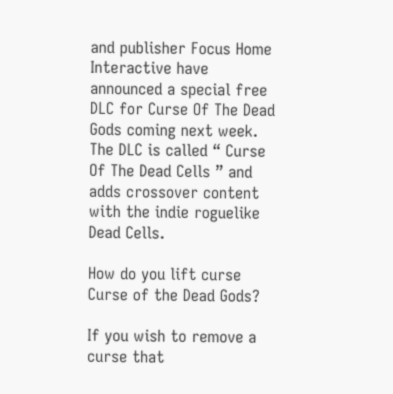and publisher Focus Home Interactive have announced a special free DLC for Curse Of The Dead Gods coming next week. The DLC is called “ Curse Of The Dead Cells ” and adds crossover content with the indie roguelike Dead Cells.

How do you lift curse Curse of the Dead Gods?

If you wish to remove a curse that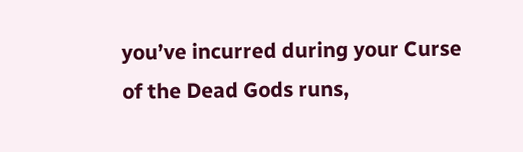you’ve incurred during your Curse of the Dead Gods runs,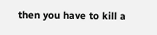then you have to kill a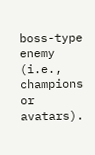boss-type enemy (i.e., champions or avatars).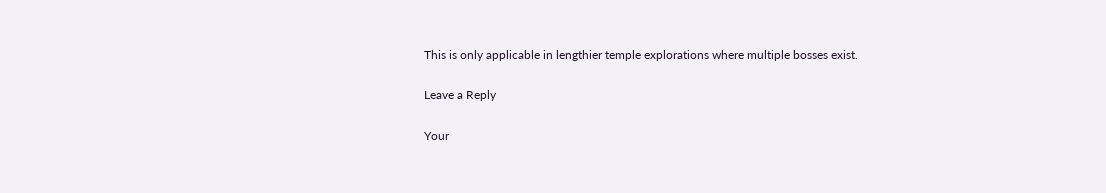This is only applicable in lengthier temple explorations where multiple bosses exist.

Leave a Reply

Your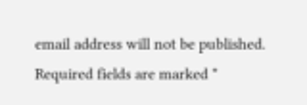email address will not be published. Required fields are marked *